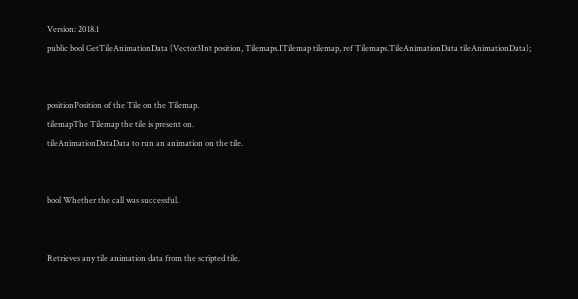Version: 2018.1
public bool GetTileAnimationData (Vector3Int position, Tilemaps.ITilemap tilemap, ref Tilemaps.TileAnimationData tileAnimationData);


positionPosition of the Tile on the Tilemap.
tilemapThe Tilemap the tile is present on.
tileAnimationDataData to run an animation on the tile.


bool Whether the call was successful.


Retrieves any tile animation data from the scripted tile.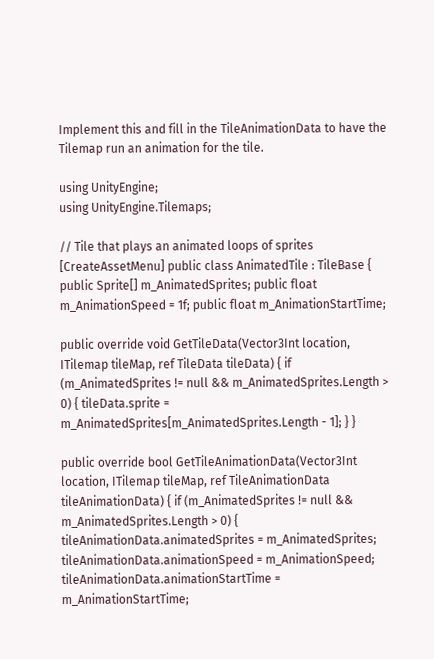Implement this and fill in the TileAnimationData to have the Tilemap run an animation for the tile.

using UnityEngine;
using UnityEngine.Tilemaps;

// Tile that plays an animated loops of sprites [CreateAssetMenu] public class AnimatedTile : TileBase { public Sprite[] m_AnimatedSprites; public float m_AnimationSpeed = 1f; public float m_AnimationStartTime;

public override void GetTileData(Vector3Int location, ITilemap tileMap, ref TileData tileData) { if (m_AnimatedSprites != null && m_AnimatedSprites.Length > 0) { tileData.sprite = m_AnimatedSprites[m_AnimatedSprites.Length - 1]; } }

public override bool GetTileAnimationData(Vector3Int location, ITilemap tileMap, ref TileAnimationData tileAnimationData) { if (m_AnimatedSprites != null && m_AnimatedSprites.Length > 0) { tileAnimationData.animatedSprites = m_AnimatedSprites; tileAnimationData.animationSpeed = m_AnimationSpeed; tileAnimationData.animationStartTime = m_AnimationStartTime;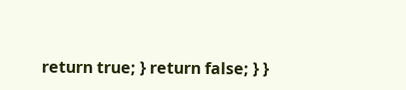return true; } return false; } }